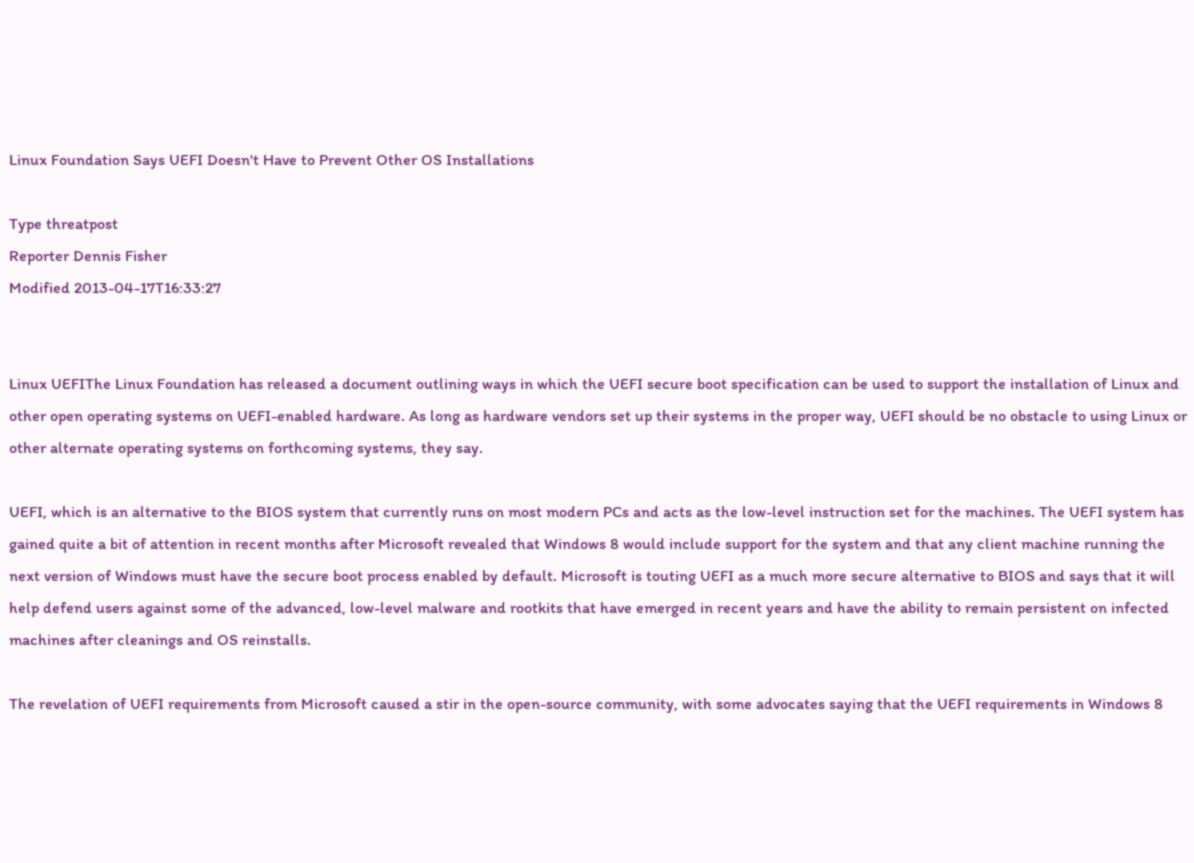Linux Foundation Says UEFI Doesn't Have to Prevent Other OS Installations

Type threatpost
Reporter Dennis Fisher
Modified 2013-04-17T16:33:27


Linux UEFIThe Linux Foundation has released a document outlining ways in which the UEFI secure boot specification can be used to support the installation of Linux and other open operating systems on UEFI-enabled hardware. As long as hardware vendors set up their systems in the proper way, UEFI should be no obstacle to using Linux or other alternate operating systems on forthcoming systems, they say.

UEFI, which is an alternative to the BIOS system that currently runs on most modern PCs and acts as the low-level instruction set for the machines. The UEFI system has gained quite a bit of attention in recent months after Microsoft revealed that Windows 8 would include support for the system and that any client machine running the next version of Windows must have the secure boot process enabled by default. Microsoft is touting UEFI as a much more secure alternative to BIOS and says that it will help defend users against some of the advanced, low-level malware and rootkits that have emerged in recent years and have the ability to remain persistent on infected machines after cleanings and OS reinstalls.

The revelation of UEFI requirements from Microsoft caused a stir in the open-source community, with some advocates saying that the UEFI requirements in Windows 8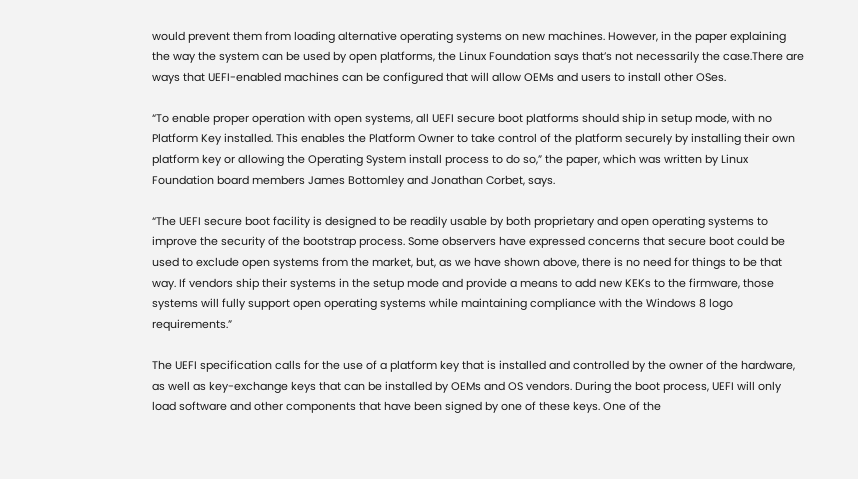would prevent them from loading alternative operating systems on new machines. However, in the paper explaining the way the system can be used by open platforms, the Linux Foundation says that’s not necessarily the case.There are ways that UEFI-enabled machines can be configured that will allow OEMs and users to install other OSes.

“To enable proper operation with open systems, all UEFI secure boot platforms should ship in setup mode, with no Platform Key installed. This enables the Platform Owner to take control of the platform securely by installing their own platform key or allowing the Operating System install process to do so,” the paper, which was written by Linux Foundation board members James Bottomley and Jonathan Corbet, says.

“The UEFI secure boot facility is designed to be readily usable by both proprietary and open operating systems to improve the security of the bootstrap process. Some observers have expressed concerns that secure boot could be used to exclude open systems from the market, but, as we have shown above, there is no need for things to be that way. If vendors ship their systems in the setup mode and provide a means to add new KEKs to the firmware, those systems will fully support open operating systems while maintaining compliance with the Windows 8 logo requirements.”

The UEFI specification calls for the use of a platform key that is installed and controlled by the owner of the hardware, as well as key-exchange keys that can be installed by OEMs and OS vendors. During the boot process, UEFI will only load software and other components that have been signed by one of these keys. One of the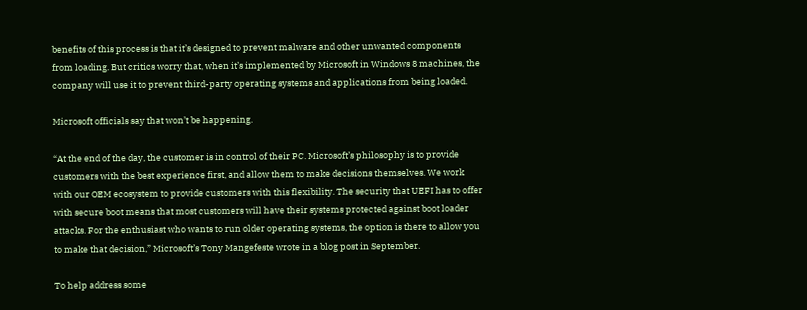benefits of this process is that it’s designed to prevent malware and other unwanted components from loading. But critics worry that, when it’s implemented by Microsoft in Windows 8 machines, the company will use it to prevent third-party operating systems and applications from being loaded.

Microsoft officials say that won’t be happening.

“At the end of the day, the customer is in control of their PC. Microsoft’s philosophy is to provide customers with the best experience first, and allow them to make decisions themselves. We work with our OEM ecosystem to provide customers with this flexibility. The security that UEFI has to offer with secure boot means that most customers will have their systems protected against boot loader attacks. For the enthusiast who wants to run older operating systems, the option is there to allow you to make that decision,” Microsoft’s Tony Mangefeste wrote in a blog post in September.

To help address some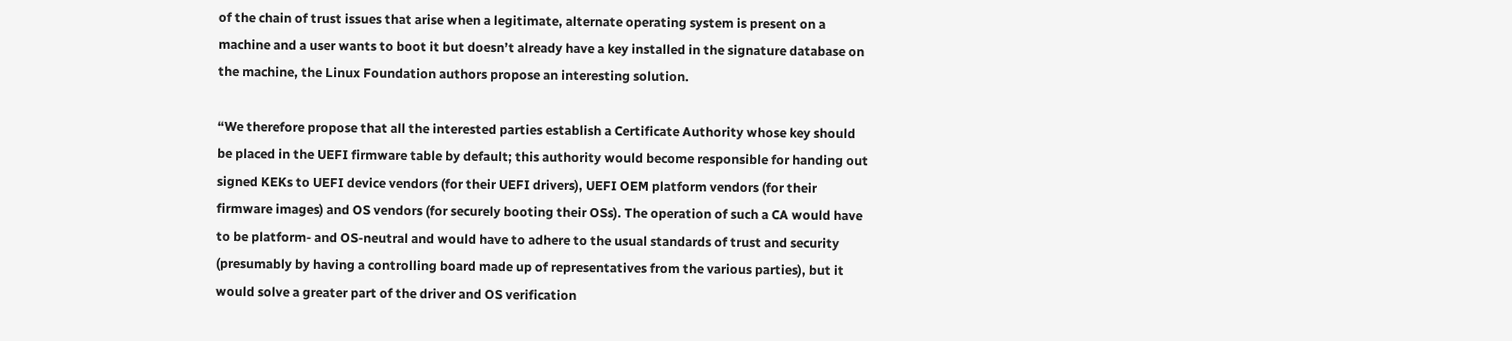of the chain of trust issues that arise when a legitimate, alternate operating system is present on a machine and a user wants to boot it but doesn’t already have a key installed in the signature database on the machine, the Linux Foundation authors propose an interesting solution.

“We therefore propose that all the interested parties establish a Certificate Authority whose key should be placed in the UEFI firmware table by default; this authority would become responsible for handing out signed KEKs to UEFI device vendors (for their UEFI drivers), UEFI OEM platform vendors (for their firmware images) and OS vendors (for securely booting their OSs). The operation of such a CA would have to be platform- and OS-neutral and would have to adhere to the usual standards of trust and security (presumably by having a controlling board made up of representatives from the various parties), but it would solve a greater part of the driver and OS verification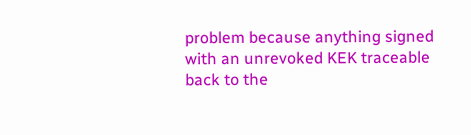problem because anything signed with an unrevoked KEK traceable back to the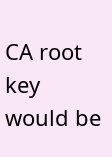CA root key would be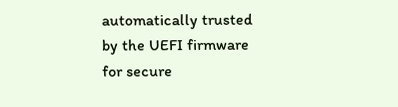automatically trusted by the UEFI firmware for secure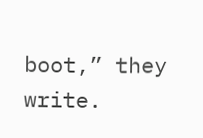boot,” they write.